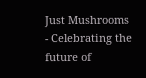Just Mushrooms - Celebrating the future of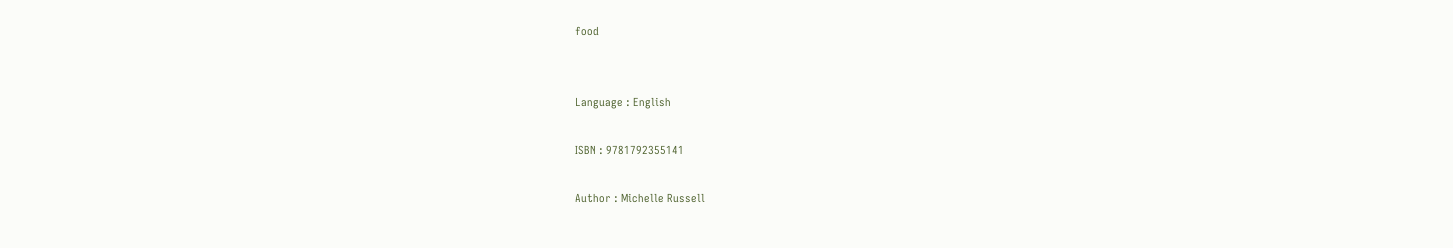food


Language : English

ISBN : 9781792355141

Author : Michelle Russell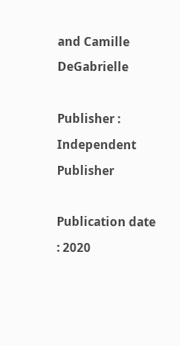and Camille DeGabrielle

Publisher : Independent Publisher

Publication date : 2020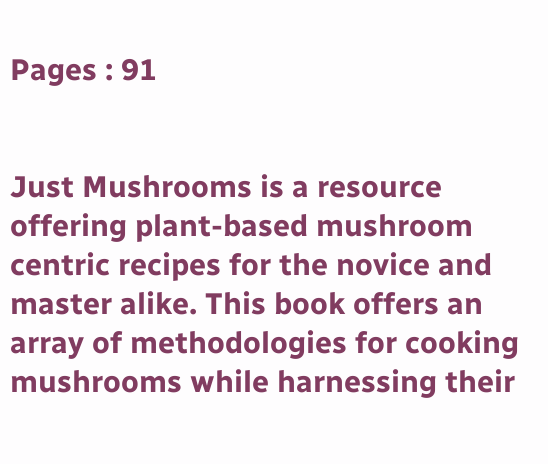Pages : 91


Just Mushrooms is a resource offering plant-based mushroom centric recipes for the novice and master alike. This book offers an array of methodologies for cooking mushrooms while harnessing their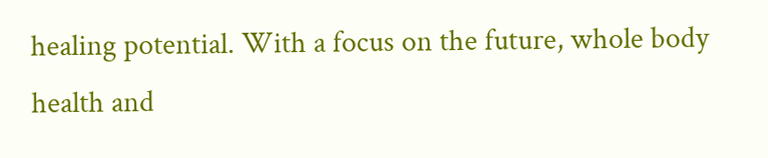healing potential. With a focus on the future, whole body health and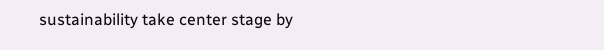sustainability take center stage by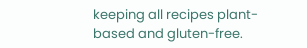keeping all recipes plant-based and gluten-free.